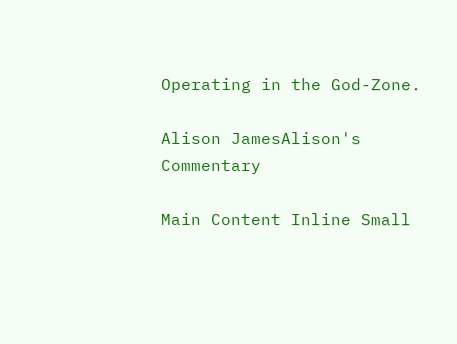Operating in the God-Zone.

Alison JamesAlison's Commentary

Main Content Inline Small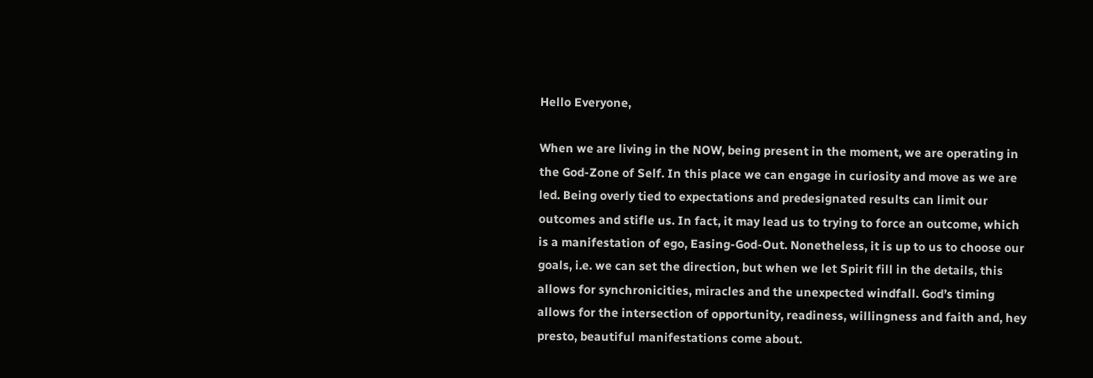Hello Everyone,

When we are living in the NOW, being present in the moment, we are operating in the God-Zone of Self. In this place we can engage in curiosity and move as we are led. Being overly tied to expectations and predesignated results can limit our outcomes and stifle us. In fact, it may lead us to trying to force an outcome, which is a manifestation of ego, Easing-God-Out. Nonetheless, it is up to us to choose our goals, i.e. we can set the direction, but when we let Spirit fill in the details, this allows for synchronicities, miracles and the unexpected windfall. God’s timing allows for the intersection of opportunity, readiness, willingness and faith and, hey presto, beautiful manifestations come about.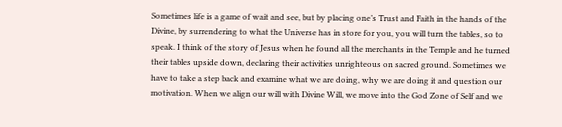Sometimes life is a game of wait and see, but by placing one’s Trust and Faith in the hands of the Divine, by surrendering to what the Universe has in store for you, you will turn the tables, so to speak. I think of the story of Jesus when he found all the merchants in the Temple and he turned their tables upside down, declaring their activities unrighteous on sacred ground. Sometimes we have to take a step back and examine what we are doing, why we are doing it and question our motivation. When we align our will with Divine Will, we move into the God Zone of Self and we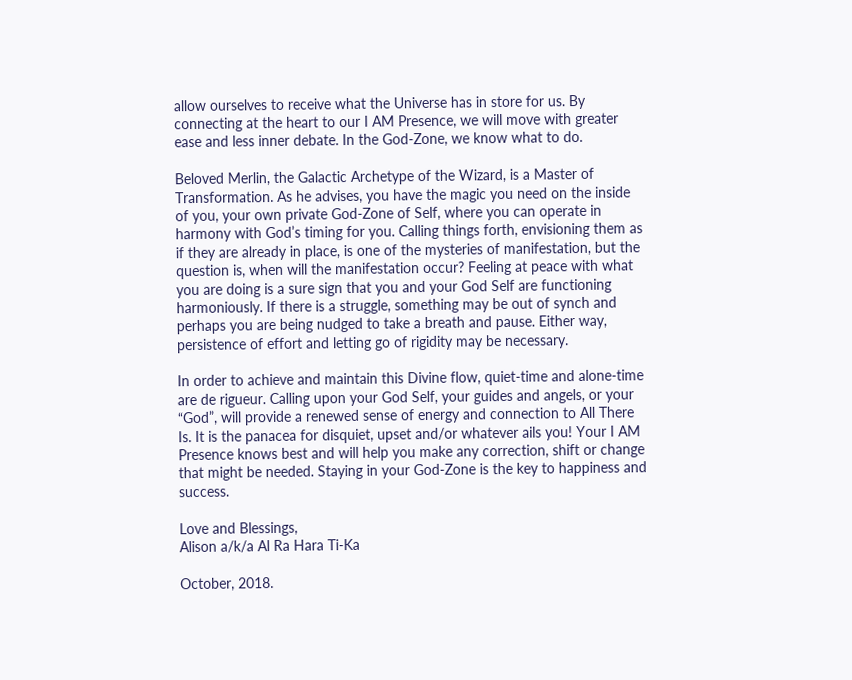allow ourselves to receive what the Universe has in store for us. By connecting at the heart to our I AM Presence, we will move with greater ease and less inner debate. In the God-Zone, we know what to do.

Beloved Merlin, the Galactic Archetype of the Wizard, is a Master of Transformation. As he advises, you have the magic you need on the inside of you, your own private God-Zone of Self, where you can operate in harmony with God’s timing for you. Calling things forth, envisioning them as if they are already in place, is one of the mysteries of manifestation, but the question is, when will the manifestation occur? Feeling at peace with what you are doing is a sure sign that you and your God Self are functioning harmoniously. If there is a struggle, something may be out of synch and perhaps you are being nudged to take a breath and pause. Either way, persistence of effort and letting go of rigidity may be necessary.

In order to achieve and maintain this Divine flow, quiet-time and alone-time are de rigueur. Calling upon your God Self, your guides and angels, or your “God”, will provide a renewed sense of energy and connection to All There Is. It is the panacea for disquiet, upset and/or whatever ails you! Your I AM Presence knows best and will help you make any correction, shift or change that might be needed. Staying in your God-Zone is the key to happiness and success.

Love and Blessings,
Alison a/k/a Al Ra Hara Ti-Ka

October, 2018.